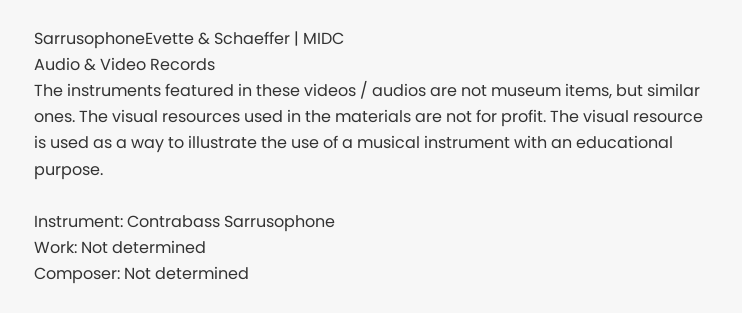SarrusophoneEvette & Schaeffer | MIDC
Audio & Video Records
The instruments featured in these videos / audios are not museum items, but similar ones. The visual resources used in the materials are not for profit. The visual resource is used as a way to illustrate the use of a musical instrument with an educational purpose.

Instrument: Contrabass Sarrusophone
Work: Not determined
Composer: Not determined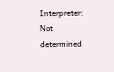Interpreter: Not determined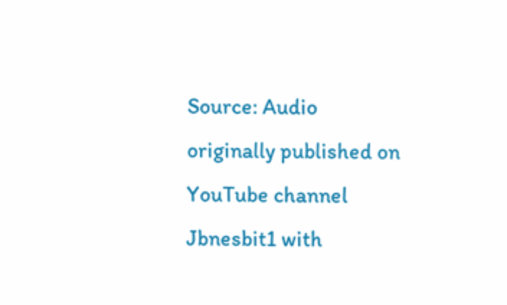Source: Audio originally published on YouTube channel Jbnesbit1 with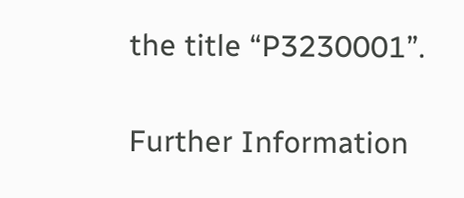the title “P3230001”.

Further Information